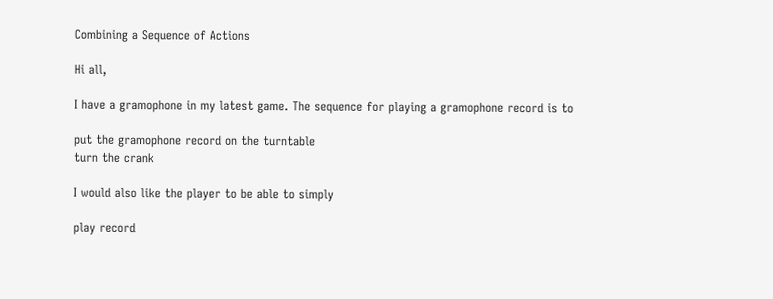Combining a Sequence of Actions

Hi all,

I have a gramophone in my latest game. The sequence for playing a gramophone record is to

put the gramophone record on the turntable
turn the crank

I would also like the player to be able to simply

play record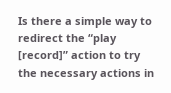Is there a simple way to redirect the “play [record]” action to try the necessary actions in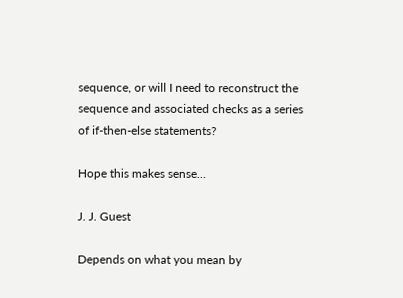sequence, or will I need to reconstruct the sequence and associated checks as a series of if-then-else statements?

Hope this makes sense…

J. J. Guest

Depends on what you mean by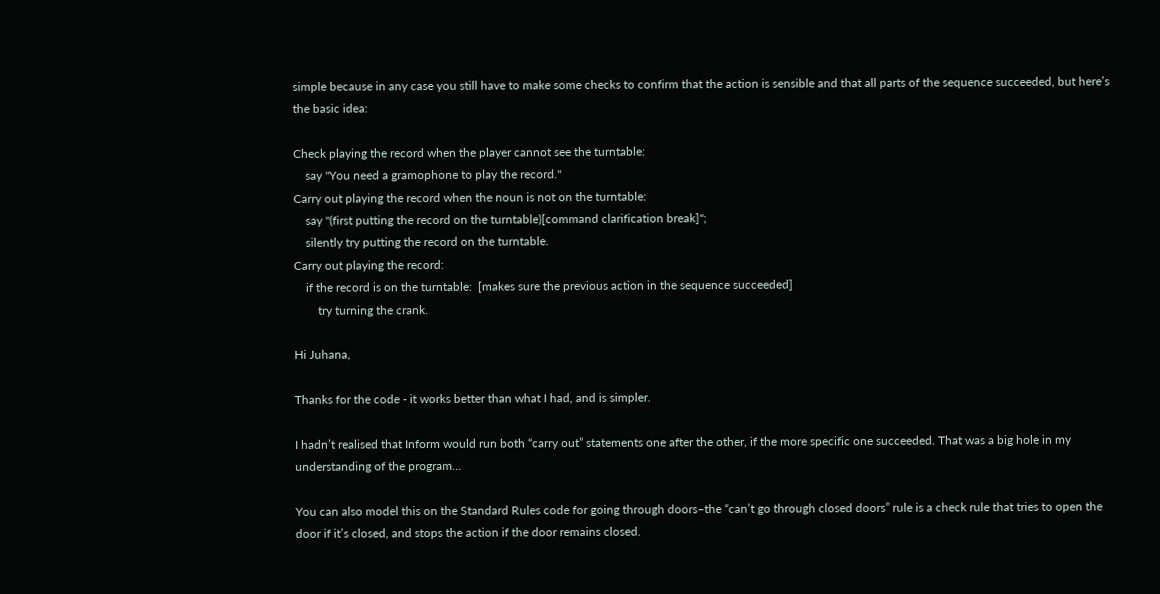simple because in any case you still have to make some checks to confirm that the action is sensible and that all parts of the sequence succeeded, but here’s the basic idea:

Check playing the record when the player cannot see the turntable:
    say "You need a gramophone to play the record."
Carry out playing the record when the noun is not on the turntable:
    say "(first putting the record on the turntable)[command clarification break]";
    silently try putting the record on the turntable.
Carry out playing the record:
    if the record is on the turntable:  [makes sure the previous action in the sequence succeeded]
        try turning the crank.

Hi Juhana,

Thanks for the code - it works better than what I had, and is simpler.

I hadn’t realised that Inform would run both “carry out” statements one after the other, if the more specific one succeeded. That was a big hole in my understanding of the program…

You can also model this on the Standard Rules code for going through doors–the “can’t go through closed doors” rule is a check rule that tries to open the door if it’s closed, and stops the action if the door remains closed.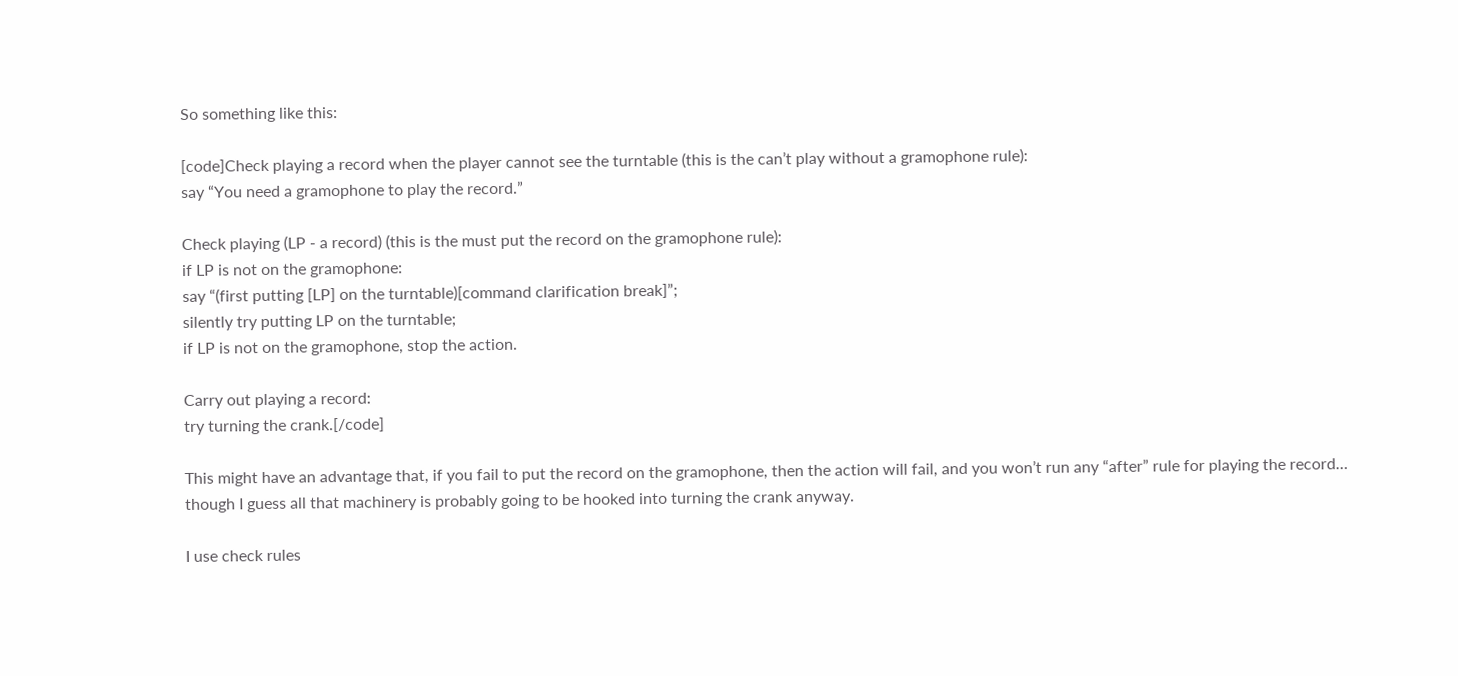So something like this:

[code]Check playing a record when the player cannot see the turntable (this is the can’t play without a gramophone rule):
say “You need a gramophone to play the record.”

Check playing (LP - a record) (this is the must put the record on the gramophone rule):
if LP is not on the gramophone:
say “(first putting [LP] on the turntable)[command clarification break]”;
silently try putting LP on the turntable;
if LP is not on the gramophone, stop the action.

Carry out playing a record:
try turning the crank.[/code]

This might have an advantage that, if you fail to put the record on the gramophone, then the action will fail, and you won’t run any “after” rule for playing the record… though I guess all that machinery is probably going to be hooked into turning the crank anyway.

I use check rules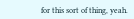for this sort of thing, yeah.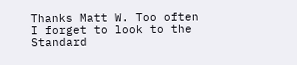Thanks Matt W. Too often I forget to look to the Standard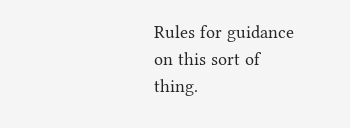Rules for guidance on this sort of thing.